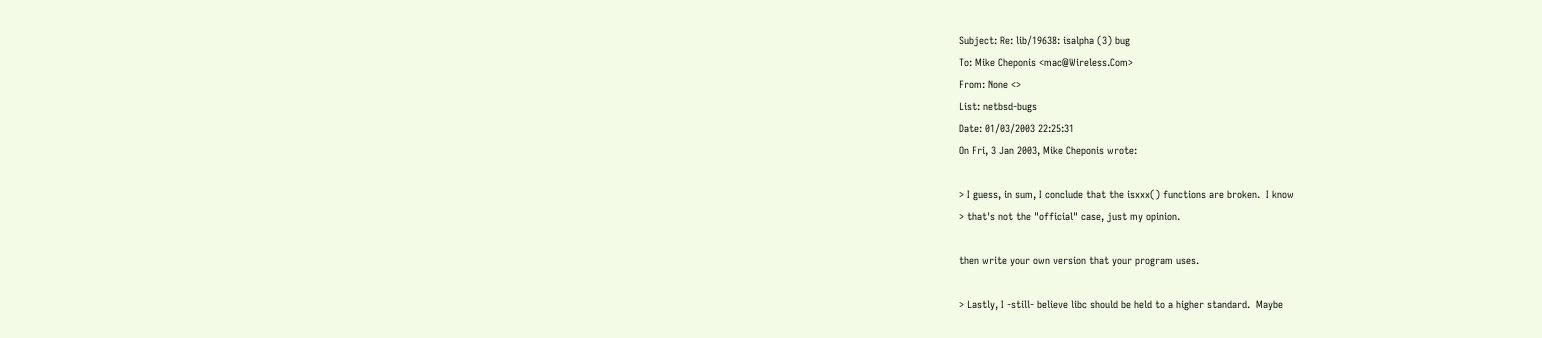Subject: Re: lib/19638: isalpha (3) bug
To: Mike Cheponis <mac@Wireless.Com>
From: None <>
List: netbsd-bugs
Date: 01/03/2003 22:25:31
On Fri, 3 Jan 2003, Mike Cheponis wrote:

> I guess, in sum, I conclude that the isxxx() functions are broken.  I know
> that's not the "official" case, just my opinion.

then write your own version that your program uses.

> Lastly, I -still- believe libc should be held to a higher standard.  Maybe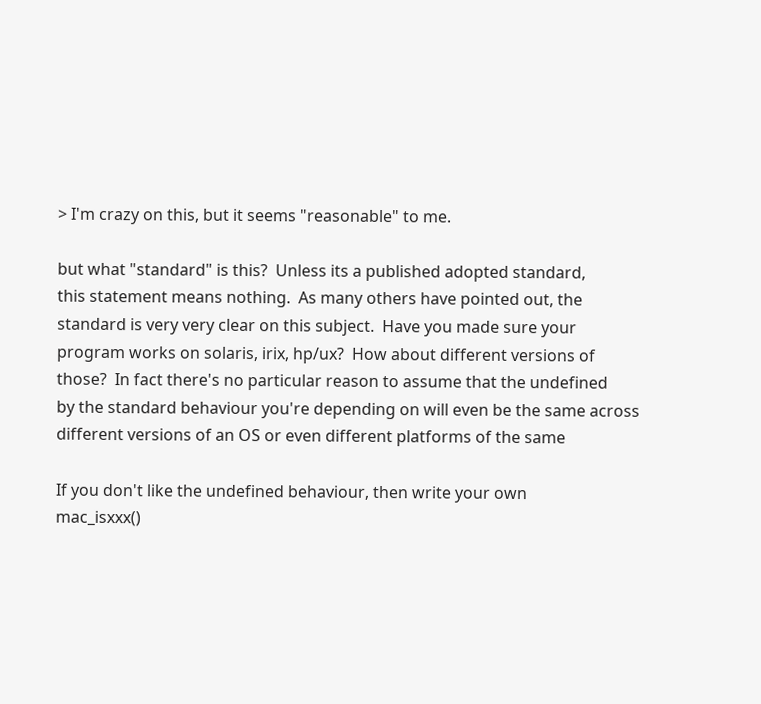> I'm crazy on this, but it seems "reasonable" to me.

but what "standard" is this?  Unless its a published adopted standard,
this statement means nothing.  As many others have pointed out, the
standard is very very clear on this subject.  Have you made sure your
program works on solaris, irix, hp/ux?  How about different versions of
those?  In fact there's no particular reason to assume that the undefined
by the standard behaviour you're depending on will even be the same across
different versions of an OS or even different platforms of the same

If you don't like the undefined behaviour, then write your own
mac_isxxx()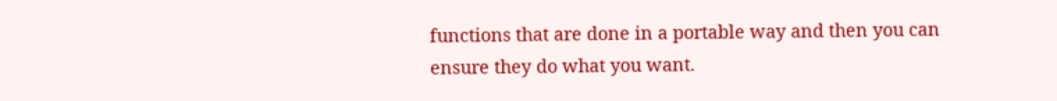functions that are done in a portable way and then you can
ensure they do what you want.